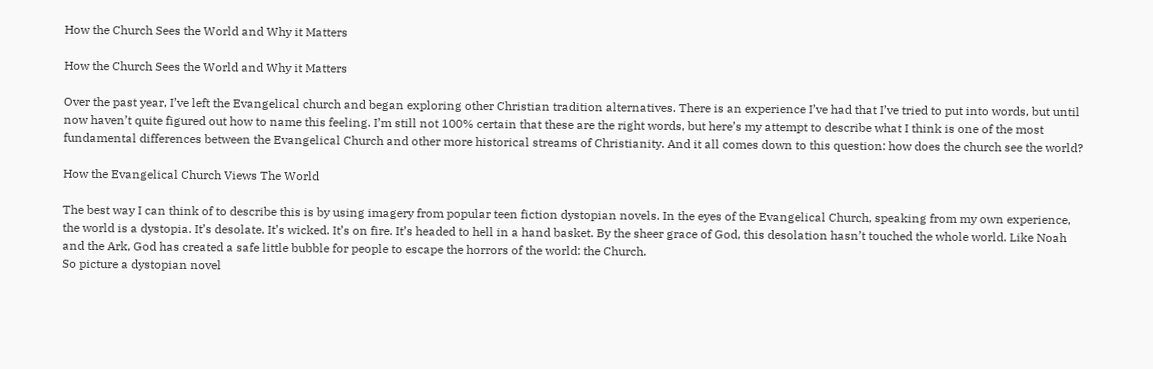How the Church Sees the World and Why it Matters

How the Church Sees the World and Why it Matters

Over the past year, I’ve left the Evangelical church and began exploring other Christian tradition alternatives. There is an experience I’ve had that I’ve tried to put into words, but until now haven’t quite figured out how to name this feeling. I’m still not 100% certain that these are the right words, but here’s my attempt to describe what I think is one of the most fundamental differences between the Evangelical Church and other more historical streams of Christianity. And it all comes down to this question: how does the church see the world?

How the Evangelical Church Views The World

The best way I can think of to describe this is by using imagery from popular teen fiction dystopian novels. In the eyes of the Evangelical Church, speaking from my own experience, the world is a dystopia. It’s desolate. It’s wicked. It’s on fire. It’s headed to hell in a hand basket. By the sheer grace of God, this desolation hasn’t touched the whole world. Like Noah and the Ark, God has created a safe little bubble for people to escape the horrors of the world: the Church.
So picture a dystopian novel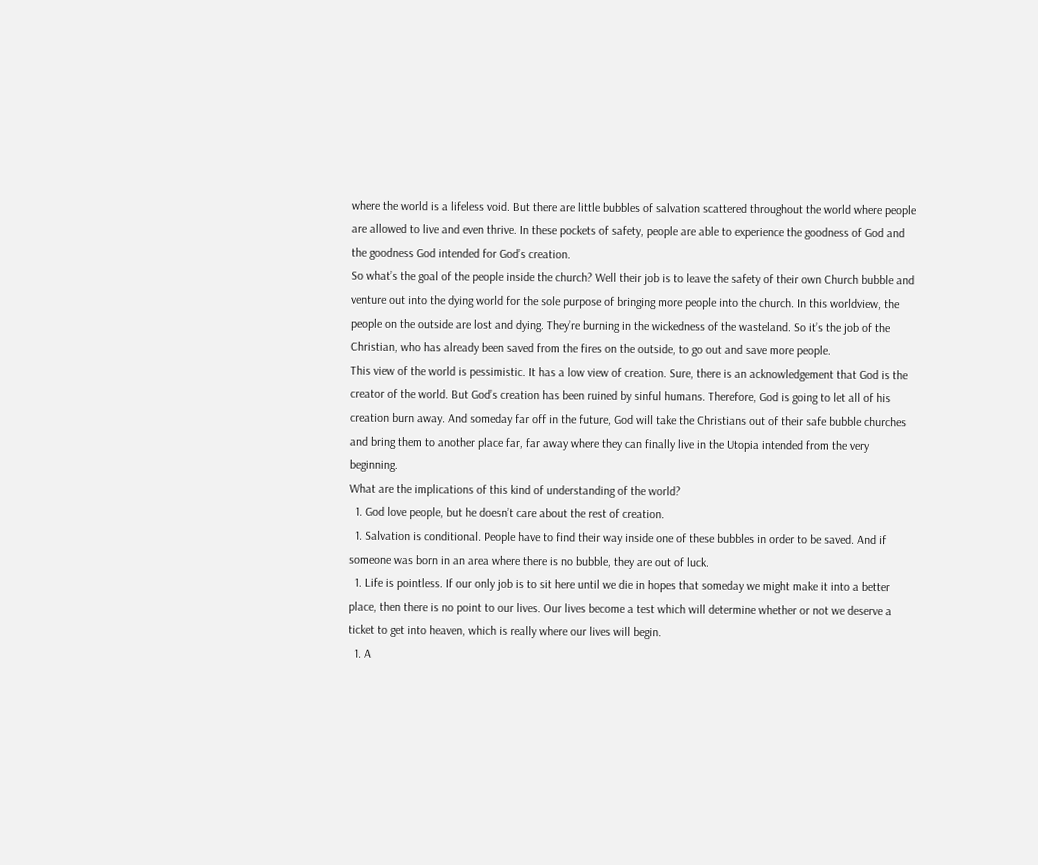where the world is a lifeless void. But there are little bubbles of salvation scattered throughout the world where people are allowed to live and even thrive. In these pockets of safety, people are able to experience the goodness of God and the goodness God intended for God’s creation.
So what’s the goal of the people inside the church? Well their job is to leave the safety of their own Church bubble and venture out into the dying world for the sole purpose of bringing more people into the church. In this worldview, the people on the outside are lost and dying. They’re burning in the wickedness of the wasteland. So it’s the job of the Christian, who has already been saved from the fires on the outside, to go out and save more people.
This view of the world is pessimistic. It has a low view of creation. Sure, there is an acknowledgement that God is the creator of the world. But God’s creation has been ruined by sinful humans. Therefore, God is going to let all of his creation burn away. And someday far off in the future, God will take the Christians out of their safe bubble churches and bring them to another place far, far away where they can finally live in the Utopia intended from the very beginning.
What are the implications of this kind of understanding of the world?
  1. God love people, but he doesn’t care about the rest of creation.
  1. Salvation is conditional. People have to find their way inside one of these bubbles in order to be saved. And if someone was born in an area where there is no bubble, they are out of luck.
  1. Life is pointless. If our only job is to sit here until we die in hopes that someday we might make it into a better place, then there is no point to our lives. Our lives become a test which will determine whether or not we deserve a ticket to get into heaven, which is really where our lives will begin.
  1. A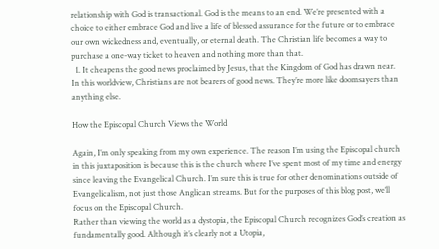relationship with God is transactional. God is the means to an end. We’re presented with a choice to either embrace God and live a life of blessed assurance for the future or to embrace our own wickedness and, eventually, or eternal death. The Christian life becomes a way to purchase a one-way ticket to heaven and nothing more than that.
  1. It cheapens the good news proclaimed by Jesus, that the Kingdom of God has drawn near. In this worldview, Christians are not bearers of good news. They’re more like doomsayers than anything else.

How the Episcopal Church Views the World

Again, I’m only speaking from my own experience. The reason I’m using the Episcopal church in this juxtaposition is because this is the church where I’ve spent most of my time and energy since leaving the Evangelical Church. I’m sure this is true for other denominations outside of Evangelicalism, not just those Anglican streams. But for the purposes of this blog post, we’ll focus on the Episcopal Church.
Rather than viewing the world as a dystopia, the Episcopal Church recognizes God’s creation as fundamentally good. Although it’s clearly not a Utopia,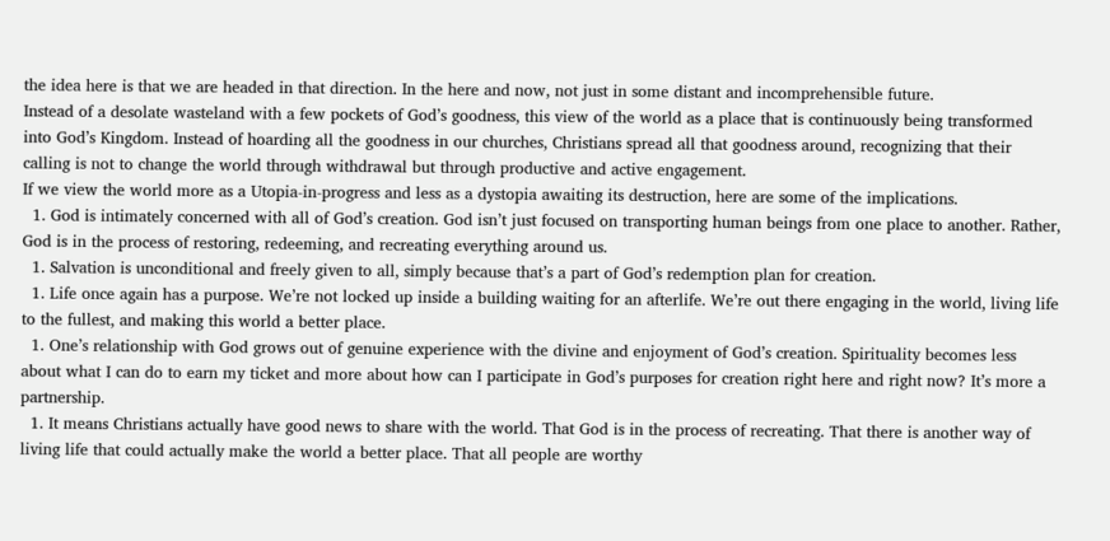the idea here is that we are headed in that direction. In the here and now, not just in some distant and incomprehensible future.
Instead of a desolate wasteland with a few pockets of God’s goodness, this view of the world as a place that is continuously being transformed into God’s Kingdom. Instead of hoarding all the goodness in our churches, Christians spread all that goodness around, recognizing that their calling is not to change the world through withdrawal but through productive and active engagement.
If we view the world more as a Utopia-in-progress and less as a dystopia awaiting its destruction, here are some of the implications.
  1. God is intimately concerned with all of God’s creation. God isn’t just focused on transporting human beings from one place to another. Rather, God is in the process of restoring, redeeming, and recreating everything around us.
  1. Salvation is unconditional and freely given to all, simply because that’s a part of God’s redemption plan for creation.
  1. Life once again has a purpose. We’re not locked up inside a building waiting for an afterlife. We’re out there engaging in the world, living life to the fullest, and making this world a better place.
  1. One’s relationship with God grows out of genuine experience with the divine and enjoyment of God’s creation. Spirituality becomes less about what I can do to earn my ticket and more about how can I participate in God’s purposes for creation right here and right now? It’s more a partnership.
  1. It means Christians actually have good news to share with the world. That God is in the process of recreating. That there is another way of living life that could actually make the world a better place. That all people are worthy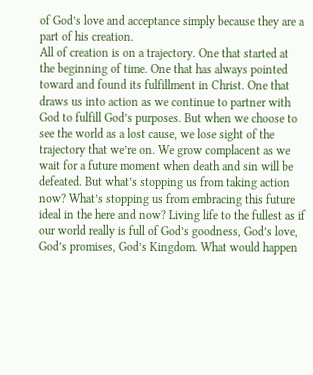of God’s love and acceptance simply because they are a part of his creation.
All of creation is on a trajectory. One that started at the beginning of time. One that has always pointed toward and found its fulfillment in Christ. One that draws us into action as we continue to partner with God to fulfill God’s purposes. But when we choose to see the world as a lost cause, we lose sight of the trajectory that we’re on. We grow complacent as we wait for a future moment when death and sin will be defeated. But what’s stopping us from taking action now? What’s stopping us from embracing this future ideal in the here and now? Living life to the fullest as if our world really is full of God’s goodness, God’s love, God’s promises, God’s Kingdom. What would happen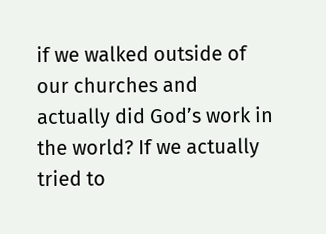if we walked outside of our churches and actually did God’s work in the world? If we actually tried to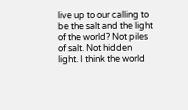live up to our calling to be the salt and the light of the world? Not piles of salt. Not hidden light. I think the world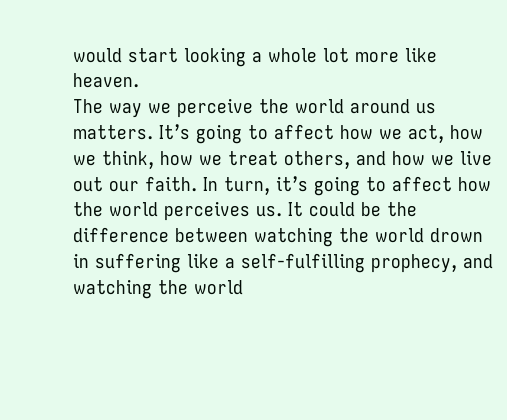would start looking a whole lot more like heaven.
The way we perceive the world around us matters. It’s going to affect how we act, how we think, how we treat others, and how we live out our faith. In turn, it’s going to affect how the world perceives us. It could be the difference between watching the world drown in suffering like a self-fulfilling prophecy, and watching the world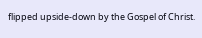flipped upside-down by the Gospel of Christ.